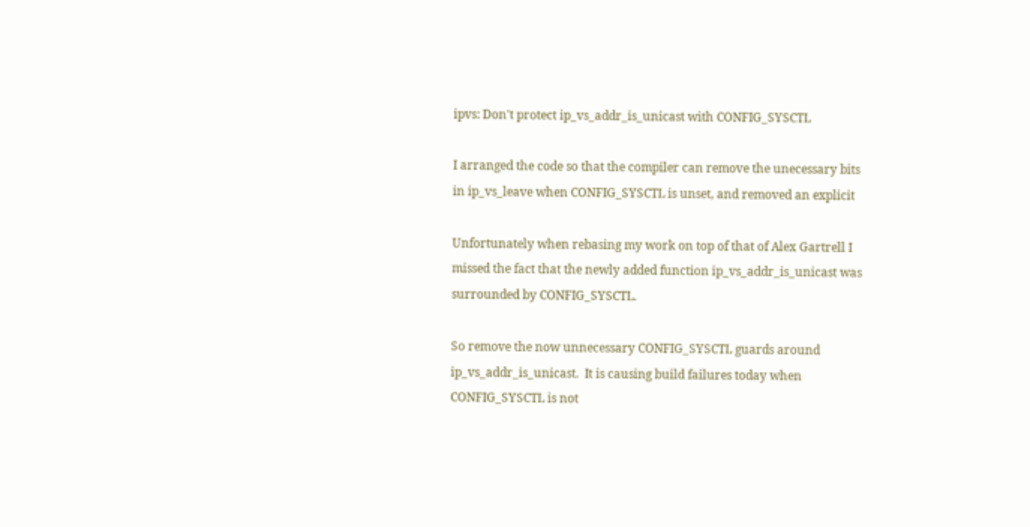ipvs: Don't protect ip_vs_addr_is_unicast with CONFIG_SYSCTL

I arranged the code so that the compiler can remove the unecessary bits
in ip_vs_leave when CONFIG_SYSCTL is unset, and removed an explicit

Unfortunately when rebasing my work on top of that of Alex Gartrell I
missed the fact that the newly added function ip_vs_addr_is_unicast was
surrounded by CONFIG_SYSCTL.

So remove the now unnecessary CONFIG_SYSCTL guards around
ip_vs_addr_is_unicast.  It is causing build failures today when
CONFIG_SYSCTL is not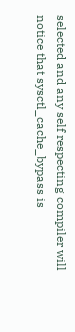selected and any self respecting compiler will
notice that sysctl_cache_bypass is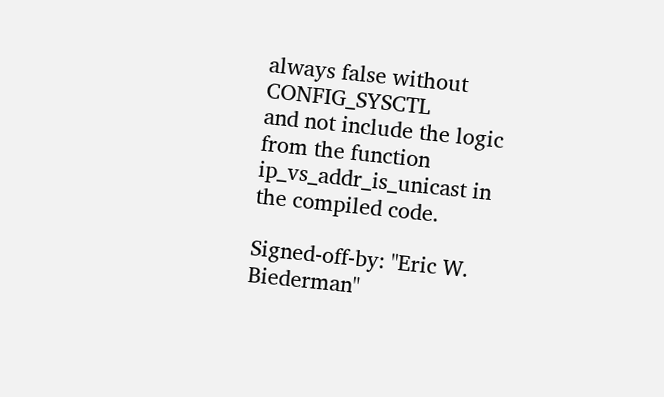always false without CONFIG_SYSCTL
and not include the logic from the function ip_vs_addr_is_unicast in
the compiled code.

Signed-off-by: "Eric W. Biederman"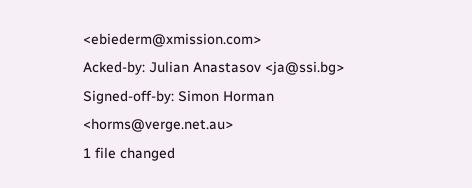<ebiederm@xmission.com>
Acked-by: Julian Anastasov <ja@ssi.bg>
Signed-off-by: Simon Horman <horms@verge.net.au>
1 file changed